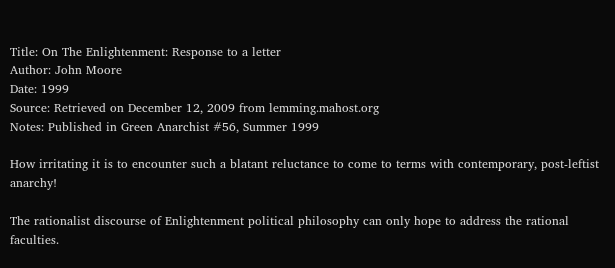Title: On The Enlightenment: Response to a letter
Author: John Moore
Date: 1999
Source: Retrieved on December 12, 2009 from lemming.mahost.org
Notes: Published in Green Anarchist #56, Summer 1999

How irritating it is to encounter such a blatant reluctance to come to terms with contemporary, post-leftist anarchy!

The rationalist discourse of Enlightenment political philosophy can only hope to address the rational faculties.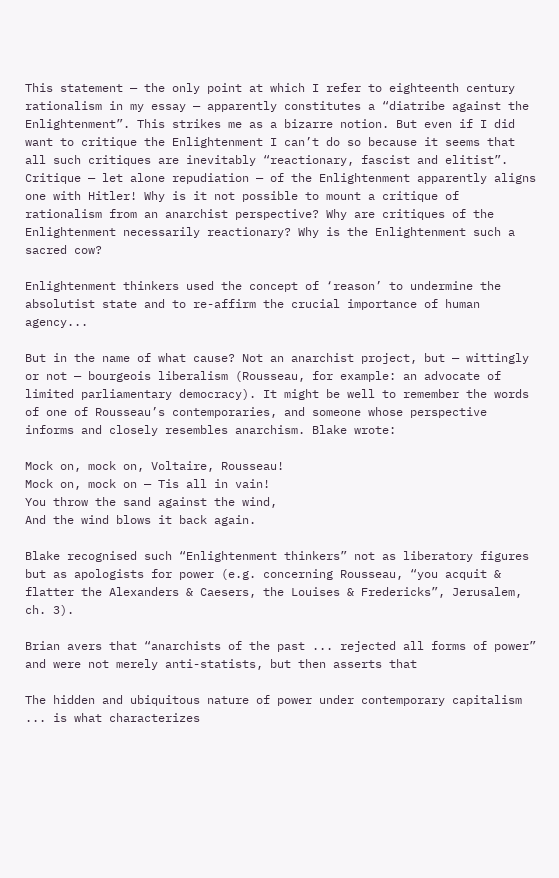This statement — the only point at which I refer to eighteenth century rationalism in my essay — apparently constitutes a “diatribe against the Enlightenment”. This strikes me as a bizarre notion. But even if I did want to critique the Enlightenment I can’t do so because it seems that all such critiques are inevitably “reactionary, fascist and elitist”. Critique — let alone repudiation — of the Enlightenment apparently aligns one with Hitler! Why is it not possible to mount a critique of rationalism from an anarchist perspective? Why are critiques of the Enlightenment necessarily reactionary? Why is the Enlightenment such a sacred cow?

Enlightenment thinkers used the concept of ‘reason’ to undermine the absolutist state and to re-affirm the crucial importance of human agency...

But in the name of what cause? Not an anarchist project, but — wittingly or not — bourgeois liberalism (Rousseau, for example: an advocate of limited parliamentary democracy). It might be well to remember the words of one of Rousseau’s contemporaries, and someone whose perspective informs and closely resembles anarchism. Blake wrote:

Mock on, mock on, Voltaire, Rousseau!
Mock on, mock on — Tis all in vain!
You throw the sand against the wind,
And the wind blows it back again.

Blake recognised such “Enlightenment thinkers” not as liberatory figures but as apologists for power (e.g. concerning Rousseau, “you acquit & flatter the Alexanders & Caesers, the Louises & Fredericks”, Jerusalem, ch. 3).

Brian avers that “anarchists of the past ... rejected all forms of power” and were not merely anti-statists, but then asserts that

The hidden and ubiquitous nature of power under contemporary capitalism ... is what characterizes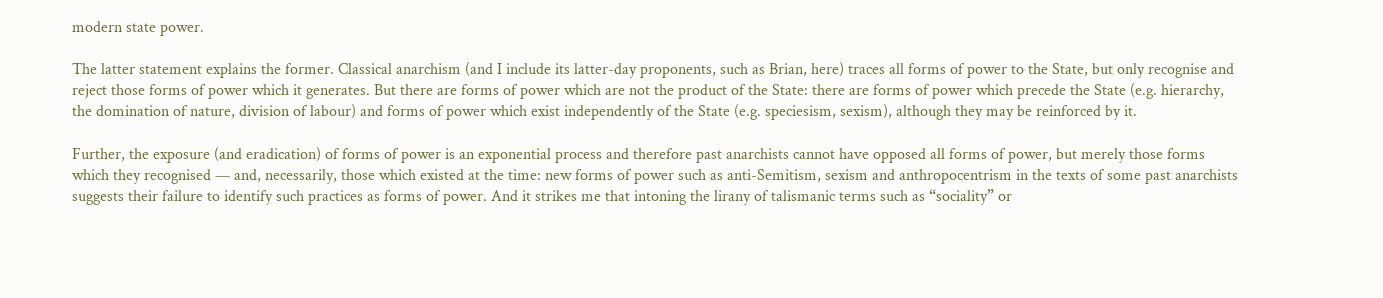modern state power.

The latter statement explains the former. Classical anarchism (and I include its latter-day proponents, such as Brian, here) traces all forms of power to the State, but only recognise and reject those forms of power which it generates. But there are forms of power which are not the product of the State: there are forms of power which precede the State (e.g. hierarchy, the domination of nature, division of labour) and forms of power which exist independently of the State (e.g. speciesism, sexism), although they may be reinforced by it.

Further, the exposure (and eradication) of forms of power is an exponential process and therefore past anarchists cannot have opposed all forms of power, but merely those forms which they recognised — and, necessarily, those which existed at the time: new forms of power such as anti-Semitism, sexism and anthropocentrism in the texts of some past anarchists suggests their failure to identify such practices as forms of power. And it strikes me that intoning the lirany of talismanic terms such as “sociality” or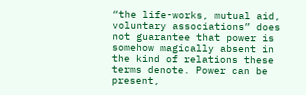“the life-works, mutual aid, voluntary associations” does not guarantee that power is somehow magically absent in the kind of relations these terms denote. Power can be present,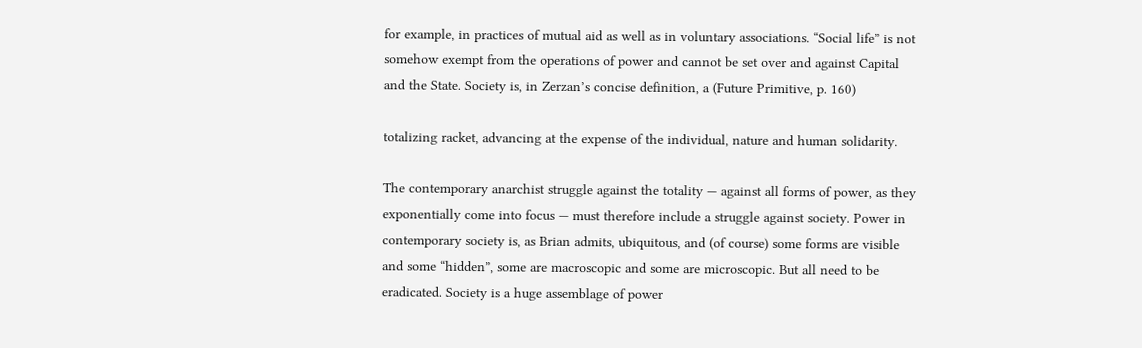for example, in practices of mutual aid as well as in voluntary associations. “Social life” is not somehow exempt from the operations of power and cannot be set over and against Capital and the State. Society is, in Zerzan’s concise definition, a (Future Primitive, p. 160)

totalizing racket, advancing at the expense of the individual, nature and human solidarity.

The contemporary anarchist struggle against the totality — against all forms of power, as they exponentially come into focus — must therefore include a struggle against society. Power in contemporary society is, as Brian admits, ubiquitous, and (of course) some forms are visible and some “hidden”, some are macroscopic and some are microscopic. But all need to be eradicated. Society is a huge assemblage of power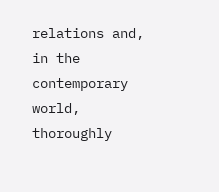relations and, in the contemporary world, thoroughly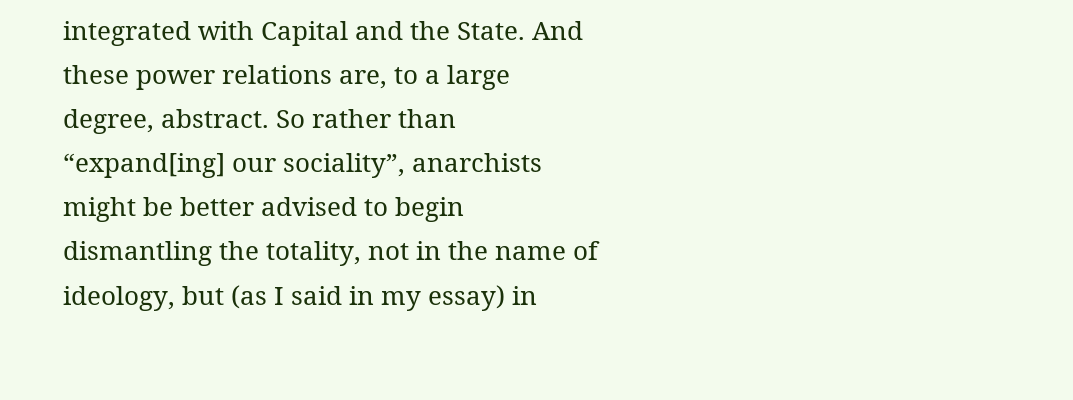integrated with Capital and the State. And these power relations are, to a large degree, abstract. So rather than “expand[ing] our sociality”, anarchists might be better advised to begin dismantling the totality, not in the name of ideology, but (as I said in my essay) in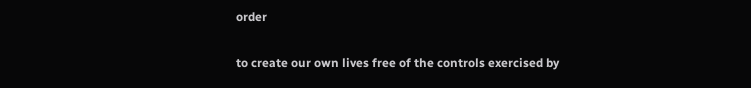order

to create our own lives free of the controls exercised by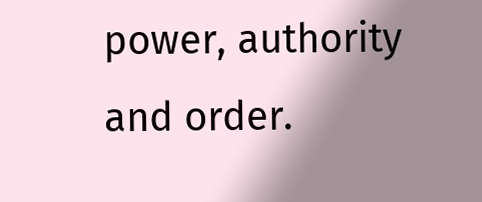power, authority and order.